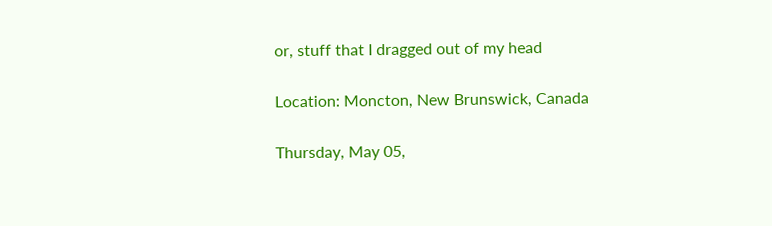or, stuff that I dragged out of my head

Location: Moncton, New Brunswick, Canada

Thursday, May 05,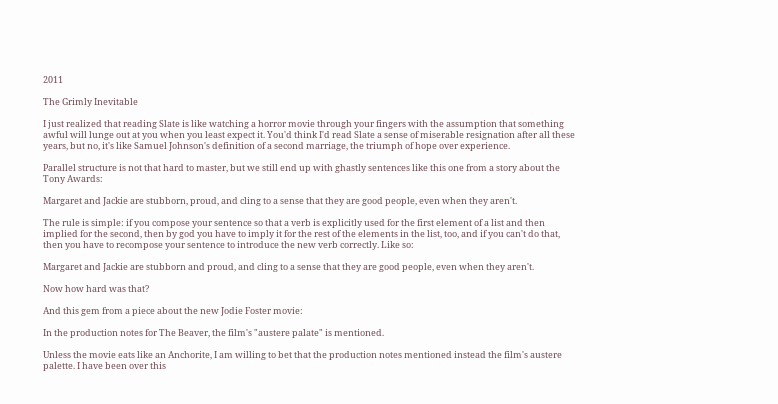2011

The Grimly Inevitable

I just realized that reading Slate is like watching a horror movie through your fingers with the assumption that something awful will lunge out at you when you least expect it. You'd think I'd read Slate a sense of miserable resignation after all these years, but no, it's like Samuel Johnson's definition of a second marriage, the triumph of hope over experience.

Parallel structure is not that hard to master, but we still end up with ghastly sentences like this one from a story about the Tony Awards:

Margaret and Jackie are stubborn, proud, and cling to a sense that they are good people, even when they aren't.

The rule is simple: if you compose your sentence so that a verb is explicitly used for the first element of a list and then implied for the second, then by god you have to imply it for the rest of the elements in the list, too, and if you can't do that, then you have to recompose your sentence to introduce the new verb correctly. Like so:

Margaret and Jackie are stubborn and proud, and cling to a sense that they are good people, even when they aren't.

Now how hard was that?

And this gem from a piece about the new Jodie Foster movie:

In the production notes for The Beaver, the film's "austere palate" is mentioned.

Unless the movie eats like an Anchorite, I am willing to bet that the production notes mentioned instead the film's austere palette. I have been over this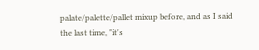palate/palette/pallet mixup before, and as I said the last time, "it's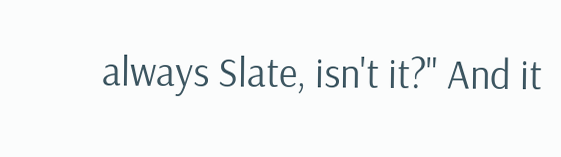always Slate, isn't it?" And it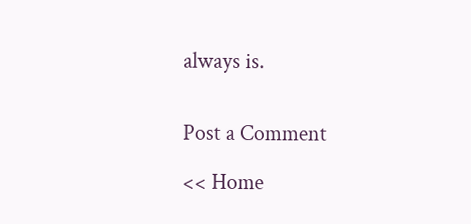always is.


Post a Comment

<< Home